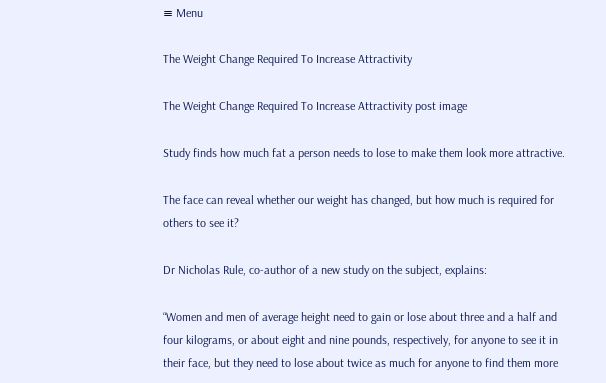≡ Menu

The Weight Change Required To Increase Attractivity

The Weight Change Required To Increase Attractivity post image

Study finds how much fat a person needs to lose to make them look more attractive.

The face can reveal whether our weight has changed, but how much is required for others to see it?

Dr Nicholas Rule, co-author of a new study on the subject, explains:

“Women and men of average height need to gain or lose about three and a half and four kilograms, or about eight and nine pounds, respectively, for anyone to see it in their face, but they need to lose about twice as much for anyone to find them more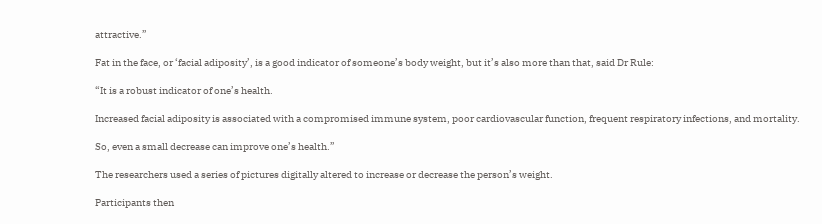attractive.”

Fat in the face, or ‘facial adiposity’, is a good indicator of someone’s body weight, but it’s also more than that, said Dr Rule:

“It is a robust indicator of one’s health.

Increased facial adiposity is associated with a compromised immune system, poor cardiovascular function, frequent respiratory infections, and mortality.

So, even a small decrease can improve one’s health.”

The researchers used a series of pictures digitally altered to increase or decrease the person’s weight.

Participants then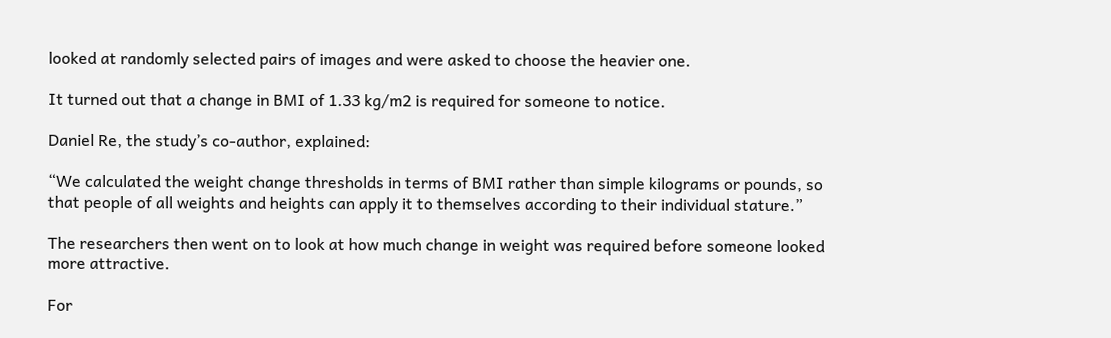looked at randomly selected pairs of images and were asked to choose the heavier one.

It turned out that a change in BMI of 1.33 kg/m2 is required for someone to notice.

Daniel Re, the study’s co-author, explained:

“We calculated the weight change thresholds in terms of BMI rather than simple kilograms or pounds, so that people of all weights and heights can apply it to themselves according to their individual stature.”

The researchers then went on to look at how much change in weight was required before someone looked more attractive.

For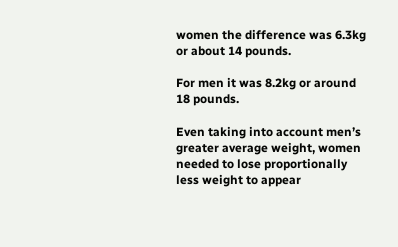women the difference was 6.3kg or about 14 pounds.

For men it was 8.2kg or around 18 pounds.

Even taking into account men’s greater average weight, women needed to lose proportionally less weight to appear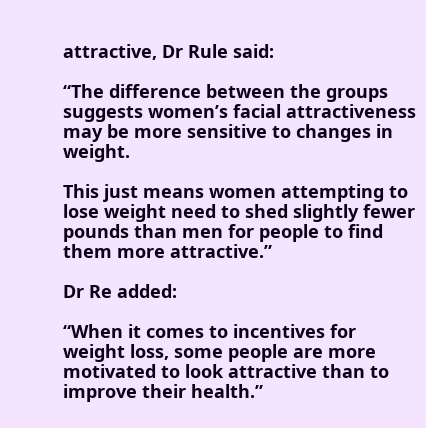attractive, Dr Rule said:

“The difference between the groups suggests women’s facial attractiveness may be more sensitive to changes in weight.

This just means women attempting to lose weight need to shed slightly fewer pounds than men for people to find them more attractive.”

Dr Re added:

“When it comes to incentives for weight loss, some people are more motivated to look attractive than to improve their health.”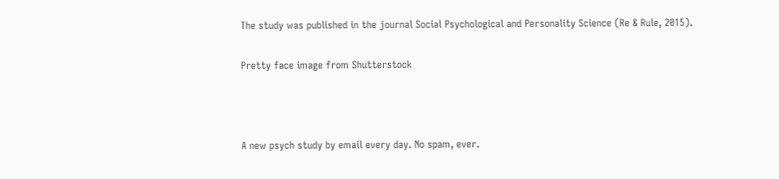The study was published in the journal Social Psychological and Personality Science (Re & Rule, 2015).

Pretty face image from Shutterstock



A new psych study by email every day. No spam, ever.